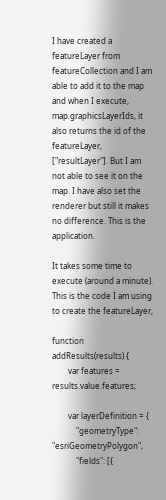I have created a featureLayer from featureCollection and I am able to add it to the map and when I execute, map.graphicsLayerIds, it also returns the id of the featureLayer, ["resultLayer"]. But I am not able to see it on the map. I have also set the renderer but still it makes no difference. This is the application.

It takes some time to execute (around a minute). This is the code I am using to create the featureLayer,

function addResults(results) {
        var features = results.value.features;

        var layerDefinition = {
            "geometryType": "esriGeometryPolygon",
            "fields": [{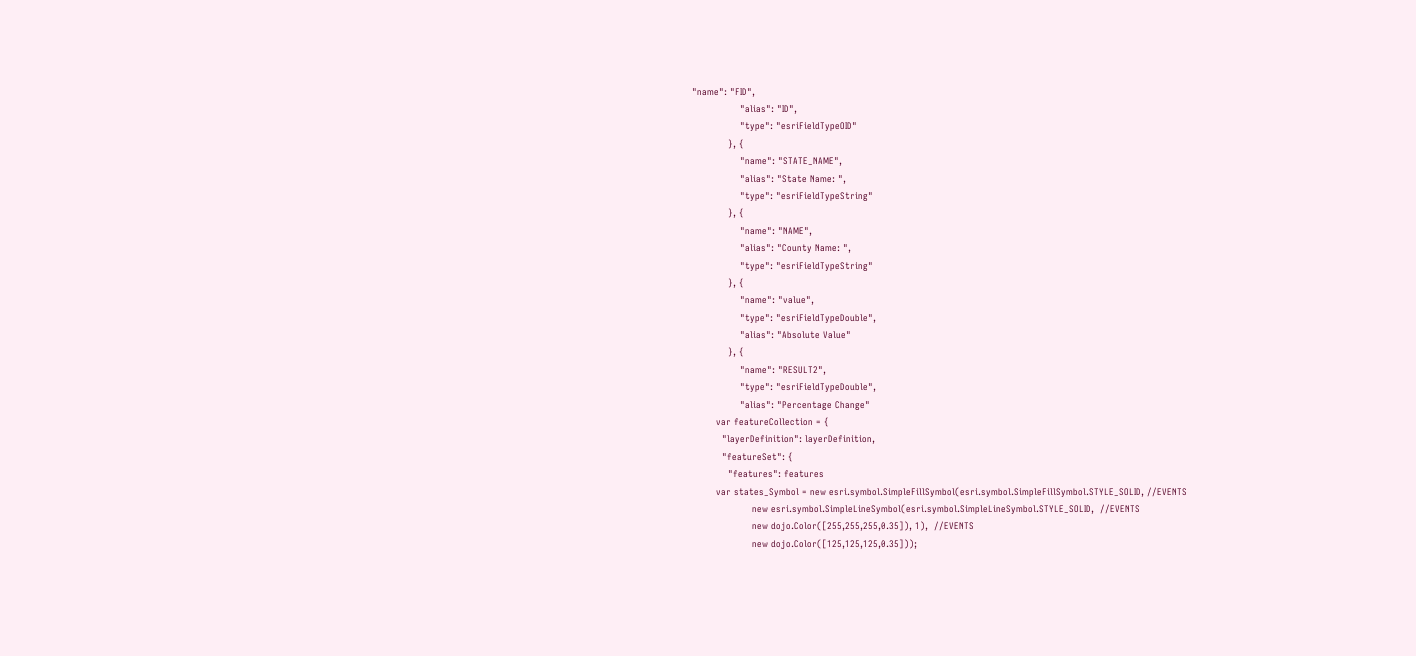"name": "FID",
                "alias": "ID",
                "type": "esriFieldTypeOID"
            }, {
                "name": "STATE_NAME",
                "alias": "State Name: ",
                "type": "esriFieldTypeString"
            }, {
                "name": "NAME",
                "alias": "County Name: ",
                "type": "esriFieldTypeString"
            }, {
                "name": "value",
                "type": "esriFieldTypeDouble",
                "alias": "Absolute Value"
            }, {
                "name": "RESULT2",
                "type": "esriFieldTypeDouble",
                "alias": "Percentage Change"
        var featureCollection = {
          "layerDefinition": layerDefinition,
          "featureSet": {
            "features": features
        var states_Symbol = new esri.symbol.SimpleFillSymbol(esri.symbol.SimpleFillSymbol.STYLE_SOLID, //EVENTS
                    new esri.symbol.SimpleLineSymbol(esri.symbol.SimpleLineSymbol.STYLE_SOLID,  //EVENTS
                    new dojo.Color([255,255,255,0.35]), 1),  //EVENTS
                    new dojo.Color([125,125,125,0.35]));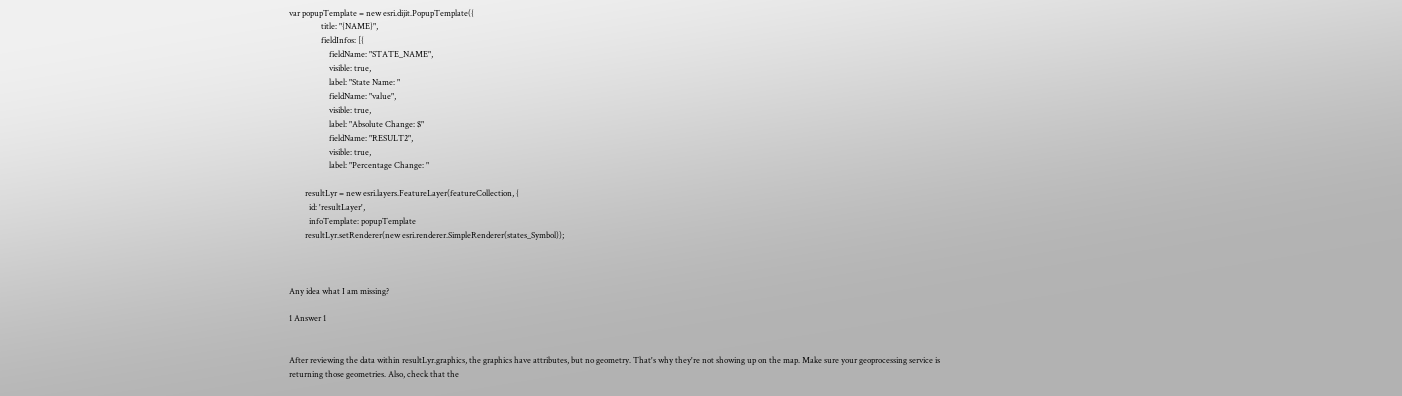var popupTemplate = new esri.dijit.PopupTemplate({
                title: "{NAME}",
                fieldInfos: [{
                    fieldName: "STATE_NAME",
                    visible: true,
                    label: "State Name: "
                    fieldName: "value",
                    visible: true,
                    label: "Absolute Change: $"
                    fieldName: "RESULT2",
                    visible: true,
                    label: "Percentage Change: "

        resultLyr = new esri.layers.FeatureLayer(featureCollection, {
          id: 'resultLayer',
          infoTemplate: popupTemplate
        resultLyr.setRenderer(new esri.renderer.SimpleRenderer(states_Symbol));



Any idea what I am missing?

1 Answer 1


After reviewing the data within resultLyr.graphics, the graphics have attributes, but no geometry. That's why they're not showing up on the map. Make sure your geoprocessing service is returning those geometries. Also, check that the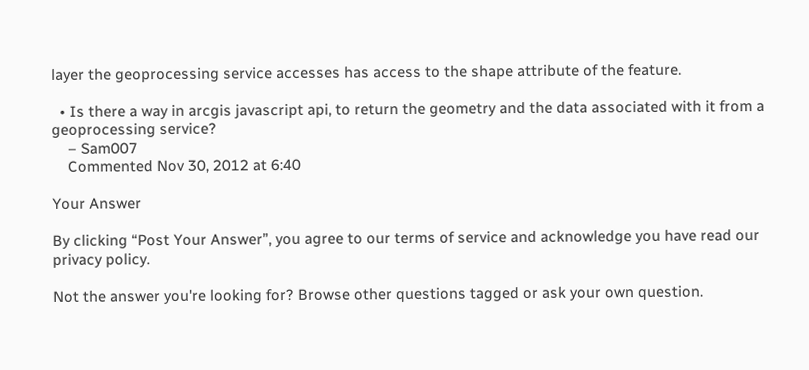layer the geoprocessing service accesses has access to the shape attribute of the feature.

  • Is there a way in arcgis javascript api, to return the geometry and the data associated with it from a geoprocessing service?
    – Sam007
    Commented Nov 30, 2012 at 6:40

Your Answer

By clicking “Post Your Answer”, you agree to our terms of service and acknowledge you have read our privacy policy.

Not the answer you're looking for? Browse other questions tagged or ask your own question.